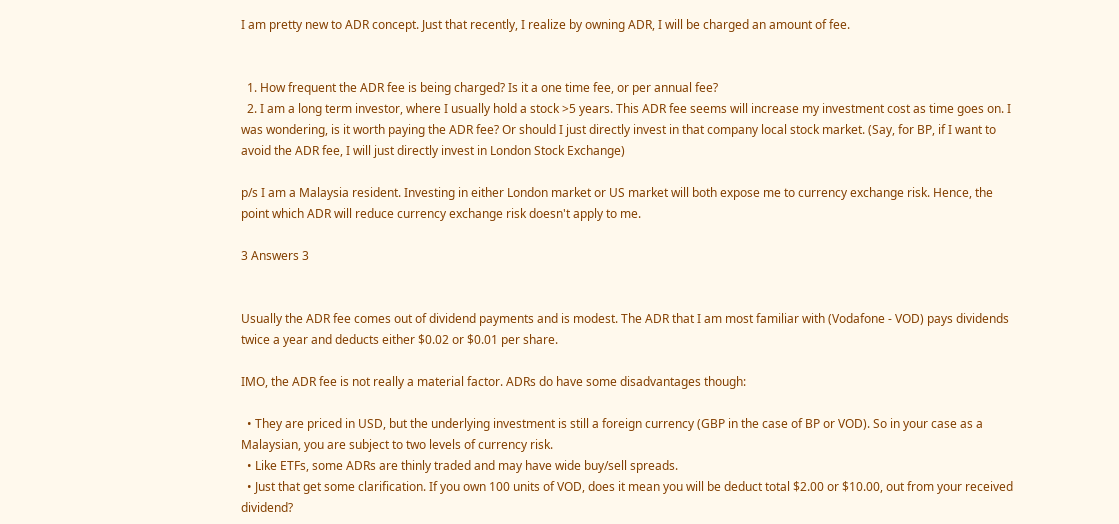I am pretty new to ADR concept. Just that recently, I realize by owning ADR, I will be charged an amount of fee.


  1. How frequent the ADR fee is being charged? Is it a one time fee, or per annual fee?
  2. I am a long term investor, where I usually hold a stock >5 years. This ADR fee seems will increase my investment cost as time goes on. I was wondering, is it worth paying the ADR fee? Or should I just directly invest in that company local stock market. (Say, for BP, if I want to avoid the ADR fee, I will just directly invest in London Stock Exchange)

p/s I am a Malaysia resident. Investing in either London market or US market will both expose me to currency exchange risk. Hence, the point which ADR will reduce currency exchange risk doesn't apply to me.

3 Answers 3


Usually the ADR fee comes out of dividend payments and is modest. The ADR that I am most familiar with (Vodafone - VOD) pays dividends twice a year and deducts either $0.02 or $0.01 per share.

IMO, the ADR fee is not really a material factor. ADRs do have some disadvantages though:

  • They are priced in USD, but the underlying investment is still a foreign currency (GBP in the case of BP or VOD). So in your case as a Malaysian, you are subject to two levels of currency risk.
  • Like ETFs, some ADRs are thinly traded and may have wide buy/sell spreads.
  • Just that get some clarification. If you own 100 units of VOD, does it mean you will be deduct total $2.00 or $10.00, out from your received dividend?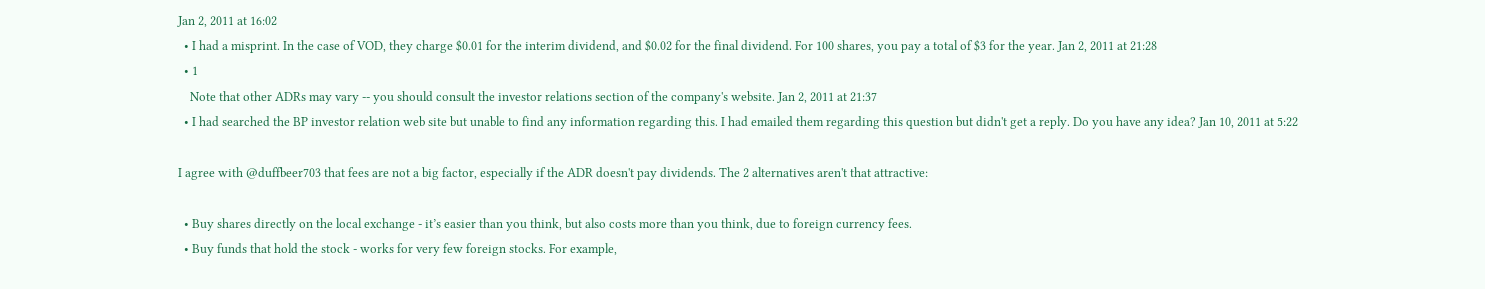Jan 2, 2011 at 16:02
  • I had a misprint. In the case of VOD, they charge $0.01 for the interim dividend, and $0.02 for the final dividend. For 100 shares, you pay a total of $3 for the year. Jan 2, 2011 at 21:28
  • 1
    Note that other ADRs may vary -- you should consult the investor relations section of the company's website. Jan 2, 2011 at 21:37
  • I had searched the BP investor relation web site but unable to find any information regarding this. I had emailed them regarding this question but didn't get a reply. Do you have any idea? Jan 10, 2011 at 5:22

I agree with @duffbeer703 that fees are not a big factor, especially if the ADR doesn't pay dividends. The 2 alternatives aren't that attractive:

  • Buy shares directly on the local exchange - it’s easier than you think, but also costs more than you think, due to foreign currency fees.
  • Buy funds that hold the stock - works for very few foreign stocks. For example,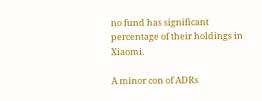no fund has significant percentage of their holdings in Xiaomi.

A minor con of ADRs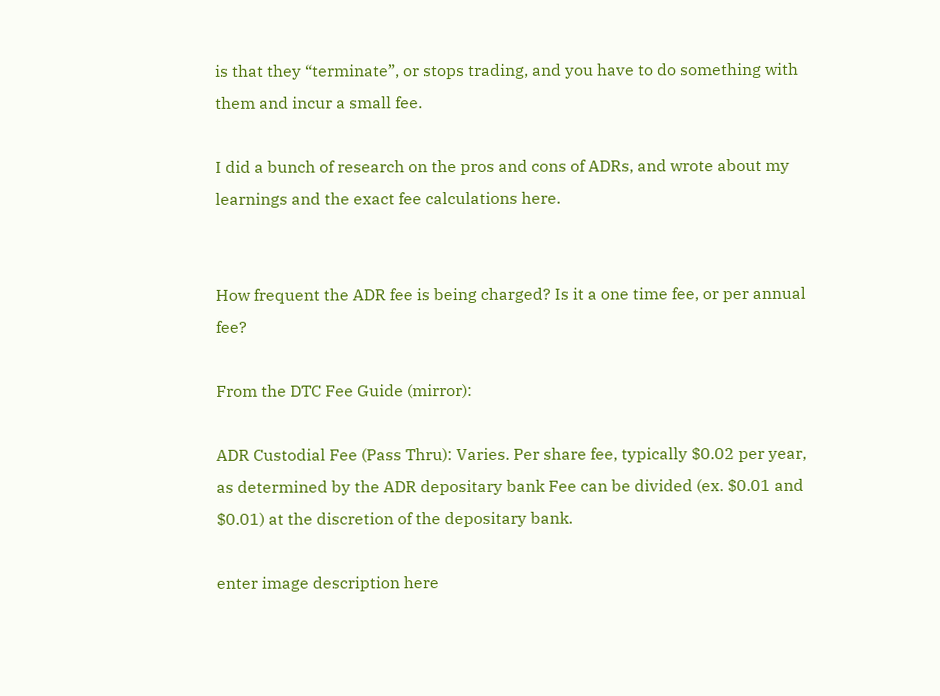is that they “terminate”, or stops trading, and you have to do something with them and incur a small fee.

I did a bunch of research on the pros and cons of ADRs, and wrote about my learnings and the exact fee calculations here.


How frequent the ADR fee is being charged? Is it a one time fee, or per annual fee?

From the DTC Fee Guide (mirror):

ADR Custodial Fee (Pass Thru): Varies. Per share fee, typically $0.02 per year, as determined by the ADR depositary bank Fee can be divided (ex. $0.01 and $0.01) at the discretion of the depositary bank.

enter image description here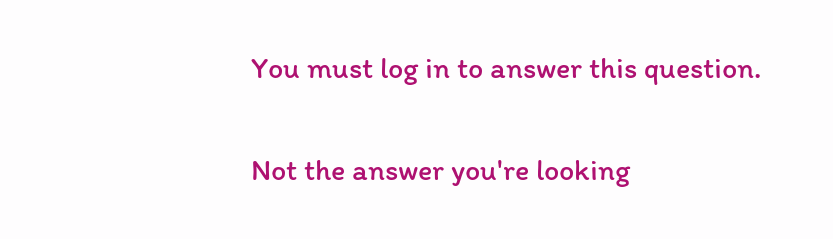You must log in to answer this question.

Not the answer you're looking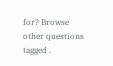for? Browse other questions tagged .